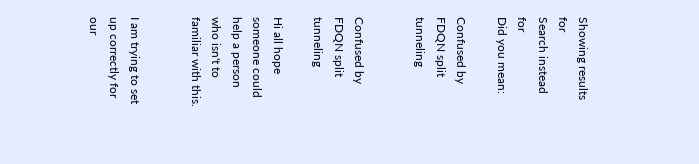Showing results for
Search instead for
Did you mean:

Confused by FDQN split tunneling


Confused by FDQN split tunneling

Hi all hope someone could help a person who isn't to familiar with this.


I am trying to set up correctly for our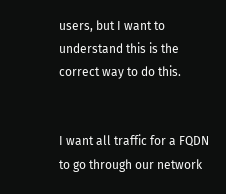users, but I want to understand this is the correct way to do this.


I want all traffic for a FQDN to go through our network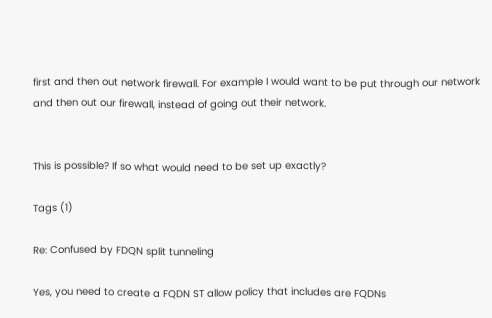first and then out network firewall. For example I would want to be put through our network and then out our firewall, instead of going out their network.


This is possible? If so what would need to be set up exactly?

Tags (1)

Re: Confused by FDQN split tunneling

Yes, you need to create a FQDN ST allow policy that includes are FQDNs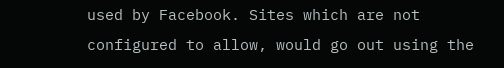used by Facebook. Sites which are not configured to allow, would go out using the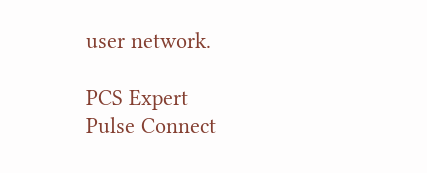user network.

PCS Expert
Pulse Connect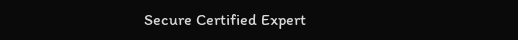Secure Certified Expert